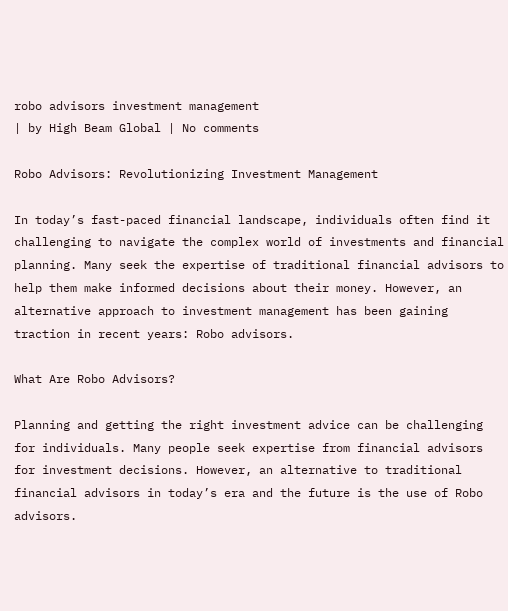robo advisors investment management
| by High Beam Global | No comments

Robo Advisors: Revolutionizing Investment Management

In today’s fast-paced financial landscape, individuals often find it challenging to navigate the complex world of investments and financial planning. Many seek the expertise of traditional financial advisors to help them make informed decisions about their money. However, an alternative approach to investment management has been gaining traction in recent years: Robo advisors.

What Are Robo Advisors?

Planning and getting the right investment advice can be challenging for individuals. Many people seek expertise from financial advisors for investment decisions. However, an alternative to traditional financial advisors in today’s era and the future is the use of Robo advisors.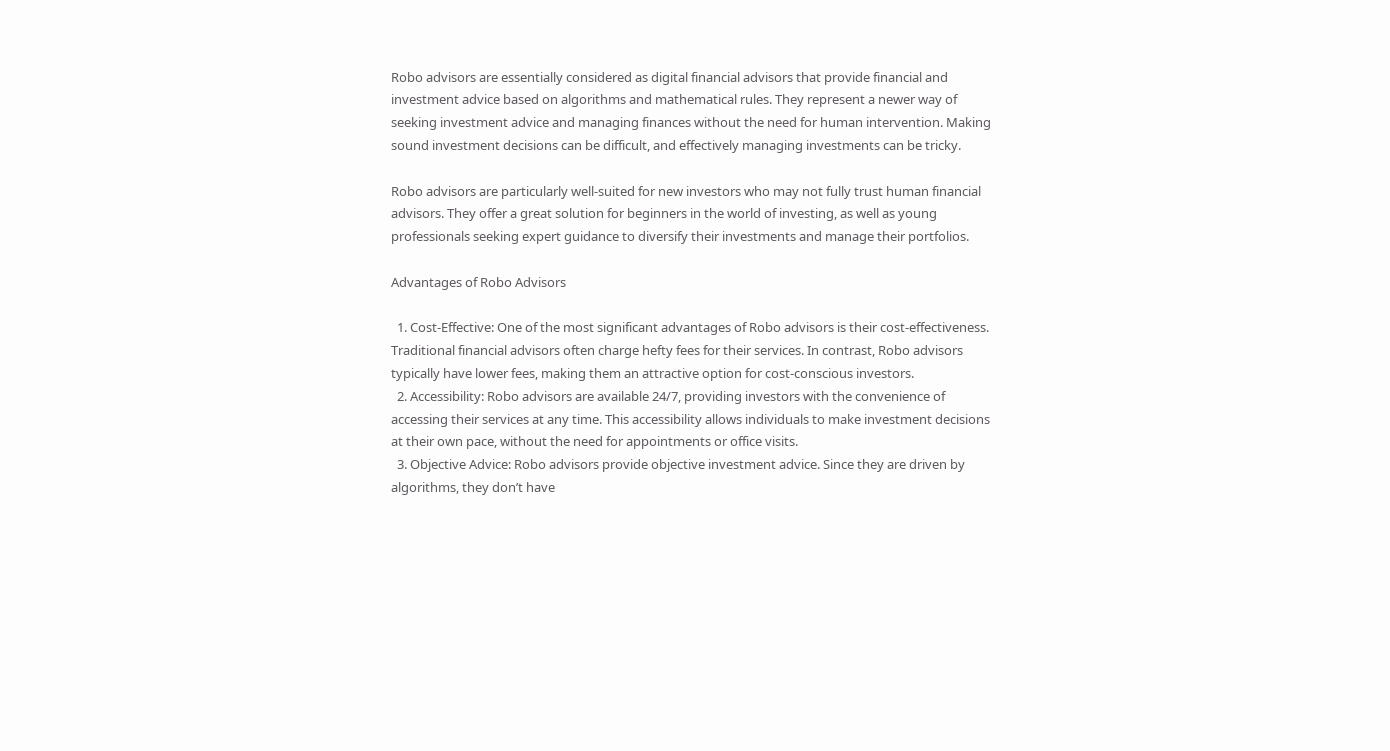Robo advisors are essentially considered as digital financial advisors that provide financial and investment advice based on algorithms and mathematical rules. They represent a newer way of seeking investment advice and managing finances without the need for human intervention. Making sound investment decisions can be difficult, and effectively managing investments can be tricky.

Robo advisors are particularly well-suited for new investors who may not fully trust human financial advisors. They offer a great solution for beginners in the world of investing, as well as young professionals seeking expert guidance to diversify their investments and manage their portfolios.

Advantages of Robo Advisors

  1. Cost-Effective: One of the most significant advantages of Robo advisors is their cost-effectiveness. Traditional financial advisors often charge hefty fees for their services. In contrast, Robo advisors typically have lower fees, making them an attractive option for cost-conscious investors.
  2. Accessibility: Robo advisors are available 24/7, providing investors with the convenience of accessing their services at any time. This accessibility allows individuals to make investment decisions at their own pace, without the need for appointments or office visits.
  3. Objective Advice: Robo advisors provide objective investment advice. Since they are driven by algorithms, they don’t have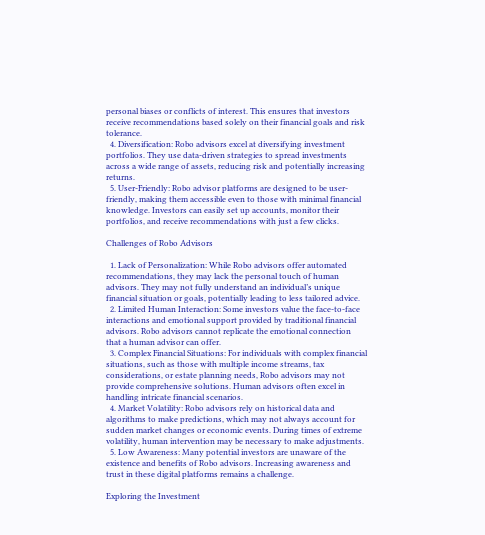personal biases or conflicts of interest. This ensures that investors receive recommendations based solely on their financial goals and risk tolerance.
  4. Diversification: Robo advisors excel at diversifying investment portfolios. They use data-driven strategies to spread investments across a wide range of assets, reducing risk and potentially increasing returns.
  5. User-Friendly: Robo advisor platforms are designed to be user-friendly, making them accessible even to those with minimal financial knowledge. Investors can easily set up accounts, monitor their portfolios, and receive recommendations with just a few clicks.

Challenges of Robo Advisors

  1. Lack of Personalization: While Robo advisors offer automated recommendations, they may lack the personal touch of human advisors. They may not fully understand an individual’s unique financial situation or goals, potentially leading to less tailored advice.
  2. Limited Human Interaction: Some investors value the face-to-face interactions and emotional support provided by traditional financial advisors. Robo advisors cannot replicate the emotional connection that a human advisor can offer.
  3. Complex Financial Situations: For individuals with complex financial situations, such as those with multiple income streams, tax considerations, or estate planning needs, Robo advisors may not provide comprehensive solutions. Human advisors often excel in handling intricate financial scenarios.
  4. Market Volatility: Robo advisors rely on historical data and algorithms to make predictions, which may not always account for sudden market changes or economic events. During times of extreme volatility, human intervention may be necessary to make adjustments.
  5. Low Awareness: Many potential investors are unaware of the existence and benefits of Robo advisors. Increasing awareness and trust in these digital platforms remains a challenge.

Exploring the Investment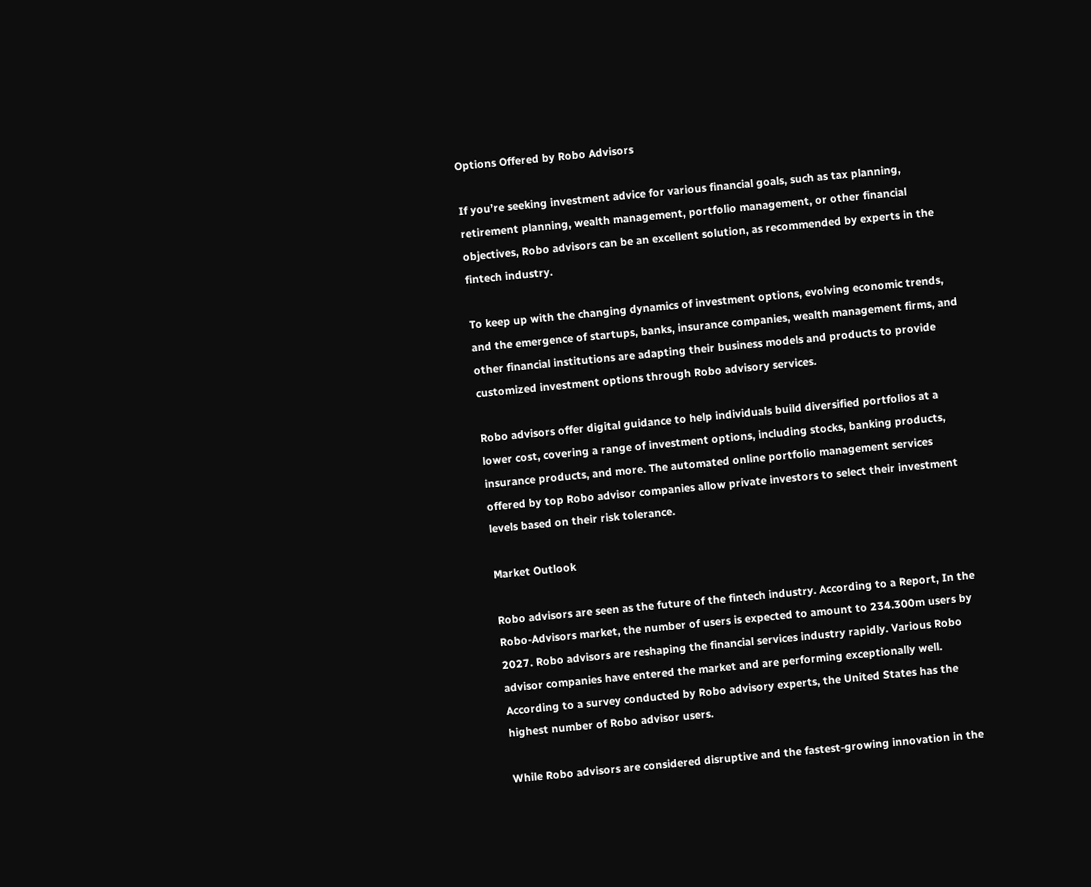Options Offered by Robo Advisors

If you’re seeking investment advice for various financial goals, such as tax planning, retirement planning, wealth management, portfolio management, or other financial objectives, Robo advisors can be an excellent solution, as recommended by experts in the fintech industry.

To keep up with the changing dynamics of investment options, evolving economic trends, and the emergence of startups, banks, insurance companies, wealth management firms, and other financial institutions are adapting their business models and products to provide customized investment options through Robo advisory services.

Robo advisors offer digital guidance to help individuals build diversified portfolios at a lower cost, covering a range of investment options, including stocks, banking products, insurance products, and more. The automated online portfolio management services offered by top Robo advisor companies allow private investors to select their investment levels based on their risk tolerance.

Market Outlook

Robo advisors are seen as the future of the fintech industry. According to a Report, In the Robo-Advisors market, the number of users is expected to amount to 234.300m users by 2027. Robo advisors are reshaping the financial services industry rapidly. Various Robo advisor companies have entered the market and are performing exceptionally well. According to a survey conducted by Robo advisory experts, the United States has the highest number of Robo advisor users.

While Robo advisors are considered disruptive and the fastest-growing innovation in the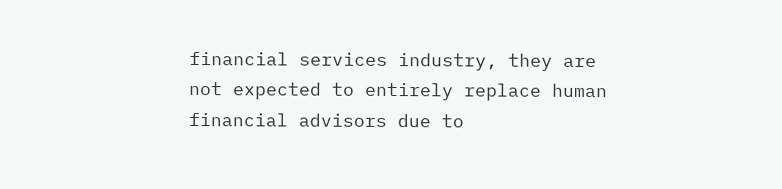financial services industry, they are not expected to entirely replace human financial advisors due to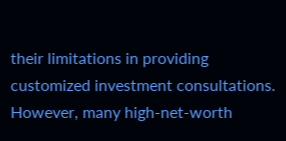their limitations in providing customized investment consultations. However, many high-net-worth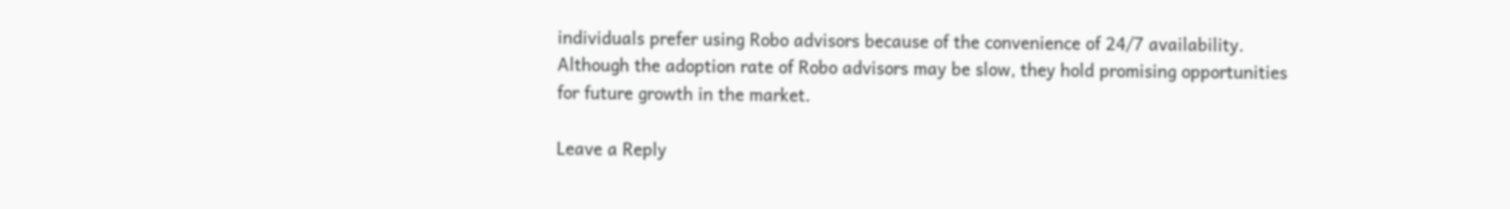individuals prefer using Robo advisors because of the convenience of 24/7 availability. Although the adoption rate of Robo advisors may be slow, they hold promising opportunities for future growth in the market.

Leave a Reply